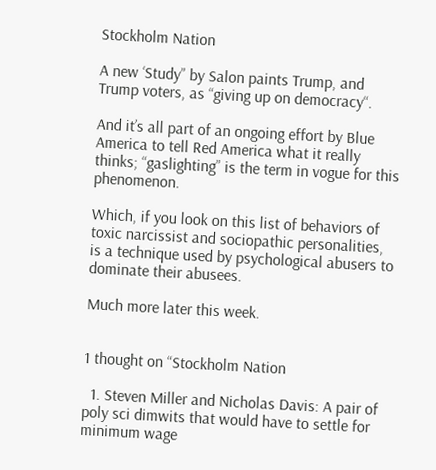Stockholm Nation

A new ‘Study” by Salon paints Trump, and Trump voters, as “giving up on democracy“.

And it’s all part of an ongoing effort by Blue America to tell Red America what it really thinks; “gaslighting” is the term in vogue for this phenomenon.

Which, if you look on this list of behaviors of toxic narcissist and sociopathic personalities, is a technique used by psychological abusers to dominate their abusees.

Much more later this week.


1 thought on “Stockholm Nation

  1. Steven Miller and Nicholas Davis: A pair of poly sci dimwits that would have to settle for minimum wage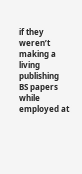if they weren’t making a living publishing BS papers while employed at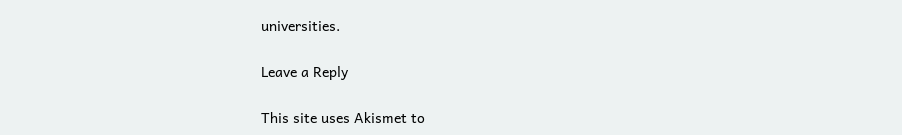universities.

Leave a Reply

This site uses Akismet to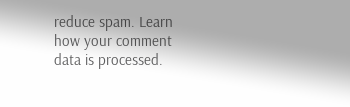reduce spam. Learn how your comment data is processed.